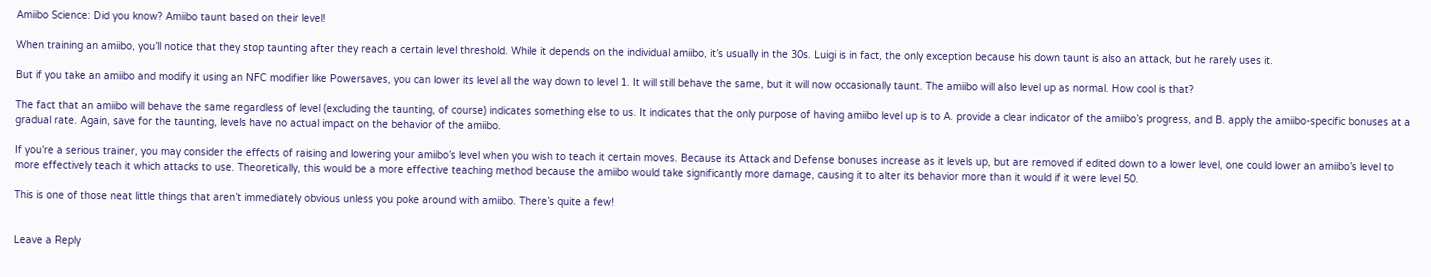Amiibo Science: Did you know? Amiibo taunt based on their level!

When training an amiibo, you’ll notice that they stop taunting after they reach a certain level threshold. While it depends on the individual amiibo, it’s usually in the 30s. Luigi is in fact, the only exception because his down taunt is also an attack, but he rarely uses it.

But if you take an amiibo and modify it using an NFC modifier like Powersaves, you can lower its level all the way down to level 1. It will still behave the same, but it will now occasionally taunt. The amiibo will also level up as normal. How cool is that?

The fact that an amiibo will behave the same regardless of level (excluding the taunting, of course) indicates something else to us. It indicates that the only purpose of having amiibo level up is to A. provide a clear indicator of the amiibo’s progress, and B. apply the amiibo-specific bonuses at a gradual rate. Again, save for the taunting, levels have no actual impact on the behavior of the amiibo.

If you’re a serious trainer, you may consider the effects of raising and lowering your amiibo’s level when you wish to teach it certain moves. Because its Attack and Defense bonuses increase as it levels up, but are removed if edited down to a lower level, one could lower an amiibo’s level to more effectively teach it which attacks to use. Theoretically, this would be a more effective teaching method because the amiibo would take significantly more damage, causing it to alter its behavior more than it would if it were level 50.

This is one of those neat little things that aren’t immediately obvious unless you poke around with amiibo. There’s quite a few!


Leave a Reply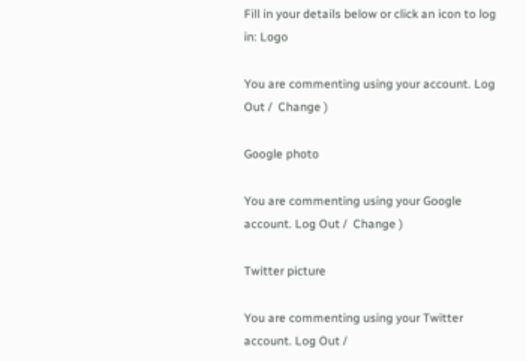Fill in your details below or click an icon to log in: Logo

You are commenting using your account. Log Out /  Change )

Google photo

You are commenting using your Google account. Log Out /  Change )

Twitter picture

You are commenting using your Twitter account. Log Out /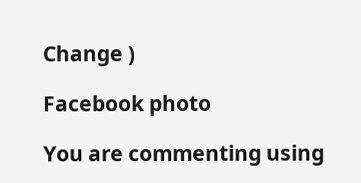Change )

Facebook photo

You are commenting using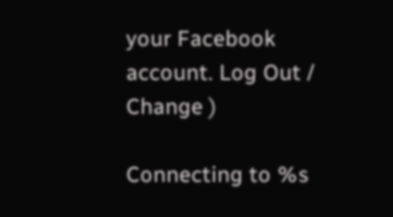your Facebook account. Log Out /  Change )

Connecting to %s